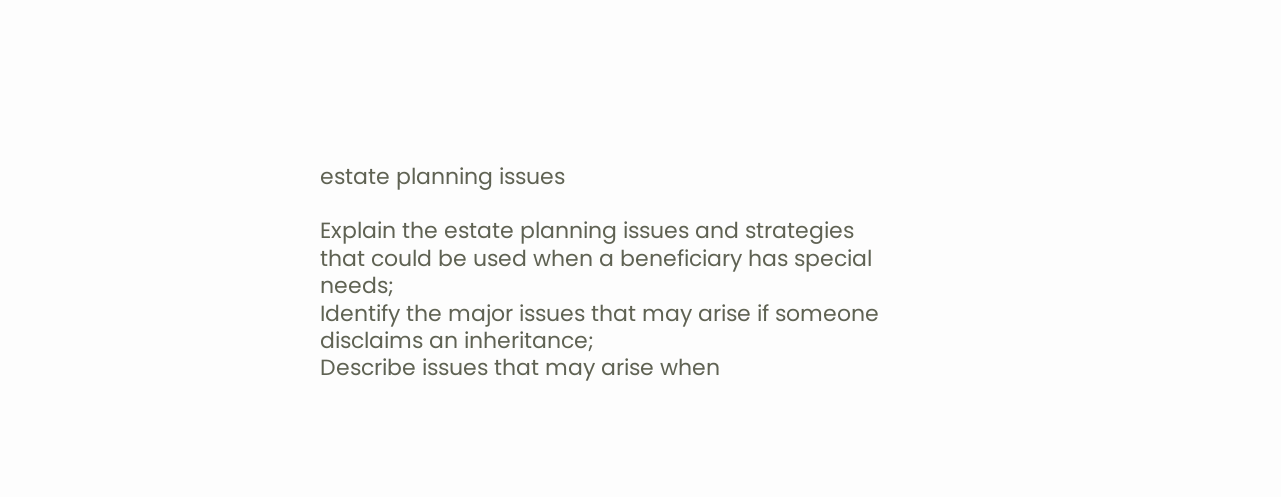estate planning issues

Explain the estate planning issues and strategies that could be used when a beneficiary has special needs;
Identify the major issues that may arise if someone disclaims an inheritance;
Describe issues that may arise when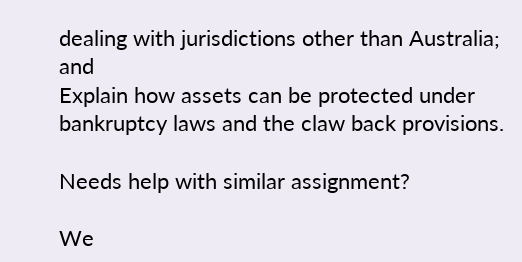dealing with jurisdictions other than Australia; and
Explain how assets can be protected under bankruptcy laws and the claw back provisions.

Needs help with similar assignment?

We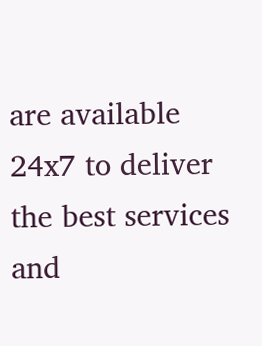are available 24x7 to deliver the best services and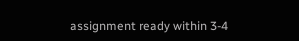assignment ready within 3-4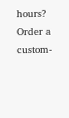hours? Order a custom-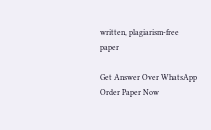written, plagiarism-free paper

Get Answer Over WhatsApp Order Paper Now